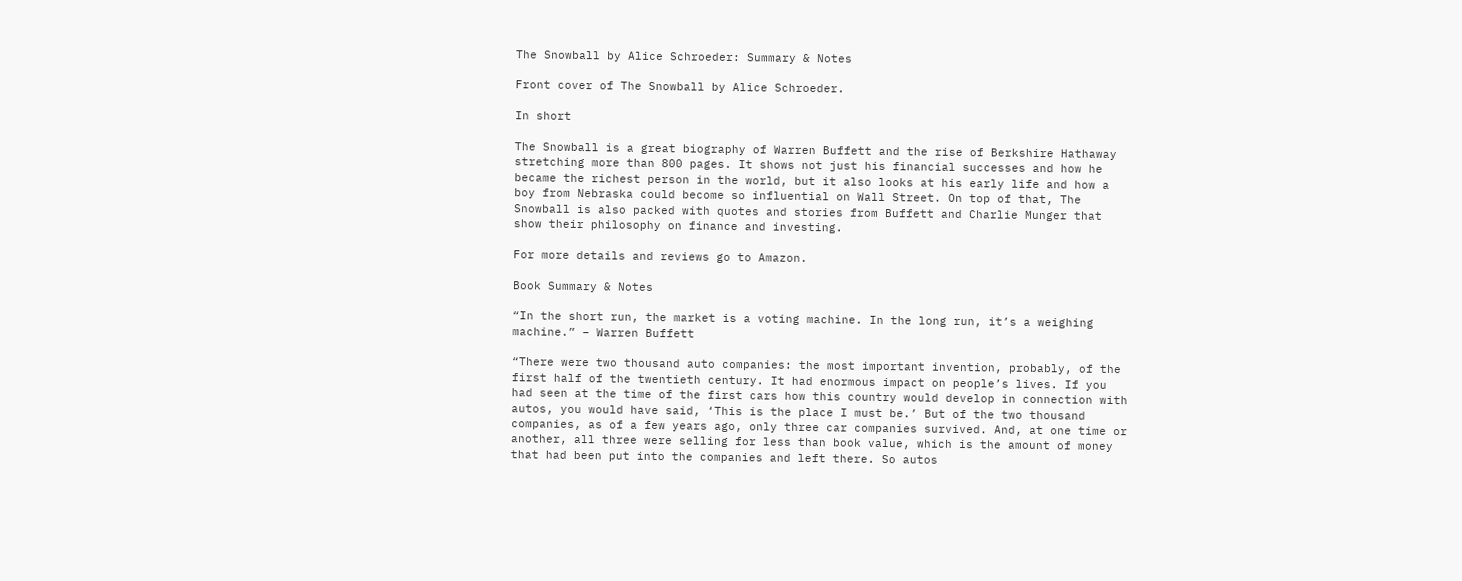The Snowball by Alice Schroeder: Summary & Notes

Front cover of The Snowball by Alice Schroeder.

In short

The Snowball is a great biography of Warren Buffett and the rise of Berkshire Hathaway stretching more than 800 pages. It shows not just his financial successes and how he became the richest person in the world, but it also looks at his early life and how a boy from Nebraska could become so influential on Wall Street. On top of that, The Snowball is also packed with quotes and stories from Buffett and Charlie Munger that show their philosophy on finance and investing.

For more details and reviews go to Amazon.

Book Summary & Notes

“In the short run, the market is a voting machine. In the long run, it’s a weighing machine.” – Warren Buffett

“There were two thousand auto companies: the most important invention, probably, of the first half of the twentieth century. It had enormous impact on people’s lives. If you had seen at the time of the first cars how this country would develop in connection with autos, you would have said, ‘This is the place I must be.’ But of the two thousand companies, as of a few years ago, only three car companies survived. And, at one time or another, all three were selling for less than book value, which is the amount of money that had been put into the companies and left there. So autos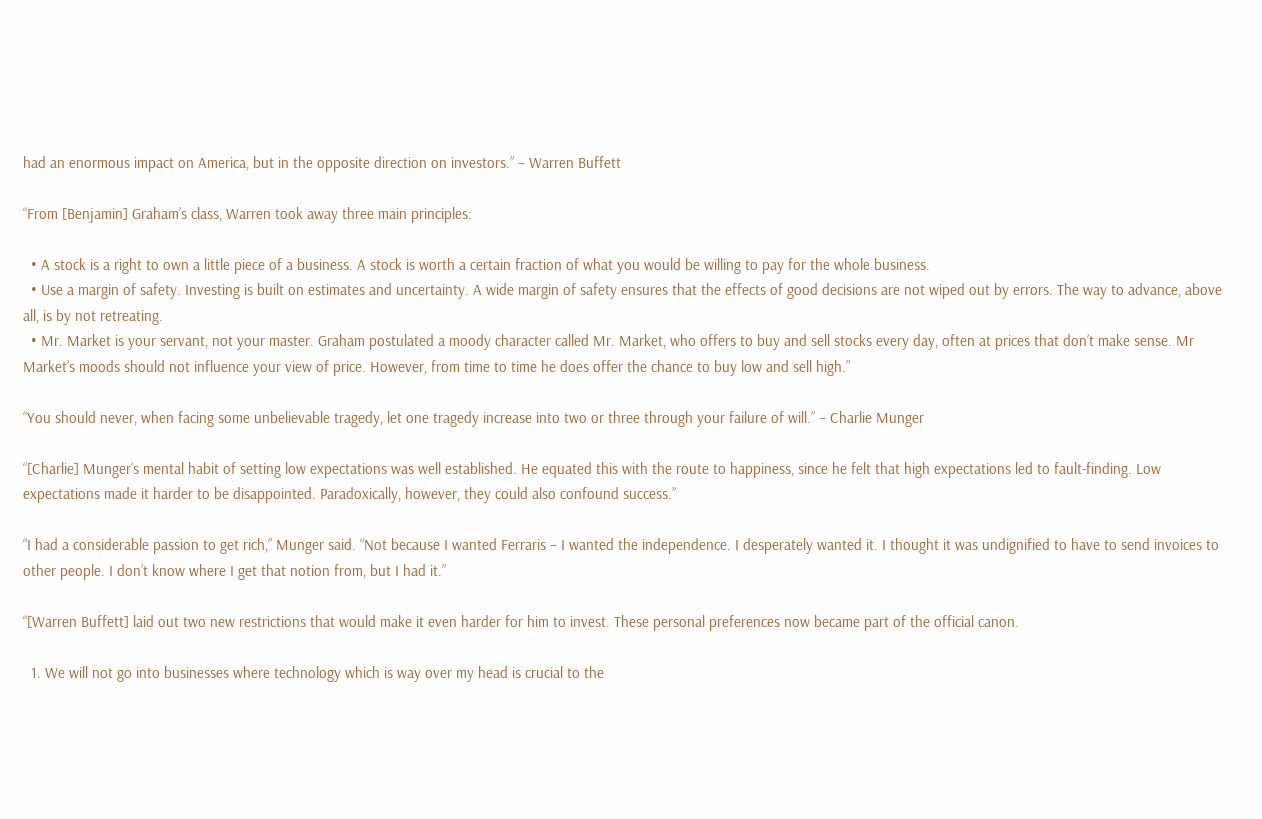had an enormous impact on America, but in the opposite direction on investors.” – Warren Buffett

“From [Benjamin] Graham’s class, Warren took away three main principles:

  • A stock is a right to own a little piece of a business. A stock is worth a certain fraction of what you would be willing to pay for the whole business.
  • Use a margin of safety. Investing is built on estimates and uncertainty. A wide margin of safety ensures that the effects of good decisions are not wiped out by errors. The way to advance, above all, is by not retreating.
  • Mr. Market is your servant, not your master. Graham postulated a moody character called Mr. Market, who offers to buy and sell stocks every day, often at prices that don’t make sense. Mr Market’s moods should not influence your view of price. However, from time to time he does offer the chance to buy low and sell high.”

“You should never, when facing some unbelievable tragedy, let one tragedy increase into two or three through your failure of will.” – Charlie Munger

“[Charlie] Munger’s mental habit of setting low expectations was well established. He equated this with the route to happiness, since he felt that high expectations led to fault-finding. Low expectations made it harder to be disappointed. Paradoxically, however, they could also confound success.”

“I had a considerable passion to get rich,” Munger said. “Not because I wanted Ferraris – I wanted the independence. I desperately wanted it. I thought it was undignified to have to send invoices to other people. I don’t know where I get that notion from, but I had it.”

“[Warren Buffett] laid out two new restrictions that would make it even harder for him to invest. These personal preferences now became part of the official canon.

  1. We will not go into businesses where technology which is way over my head is crucial to the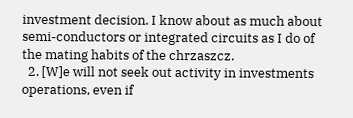investment decision. I know about as much about semi-conductors or integrated circuits as I do of the mating habits of the chrzaszcz.
  2. [W]e will not seek out activity in investments operations, even if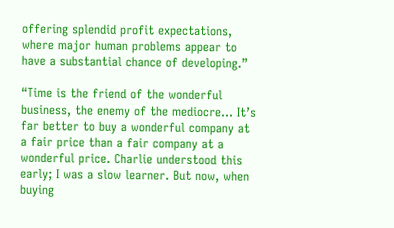offering splendid profit expectations, where major human problems appear to have a substantial chance of developing.”

“Time is the friend of the wonderful business, the enemy of the mediocre… It’s far better to buy a wonderful company at a fair price than a fair company at a wonderful price. Charlie understood this early; I was a slow learner. But now, when buying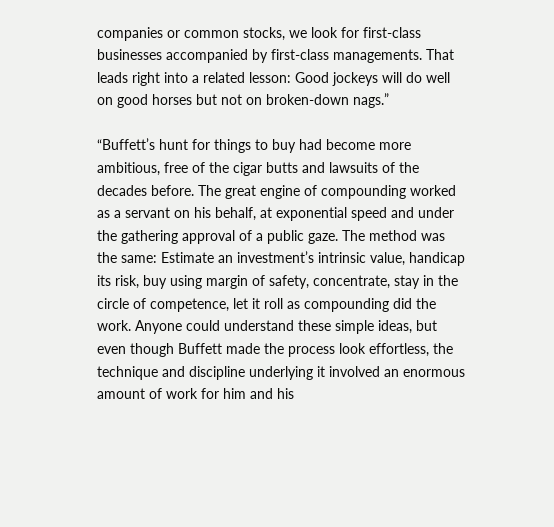companies or common stocks, we look for first-class businesses accompanied by first-class managements. That leads right into a related lesson: Good jockeys will do well on good horses but not on broken-down nags.”

“Buffett’s hunt for things to buy had become more ambitious, free of the cigar butts and lawsuits of the decades before. The great engine of compounding worked as a servant on his behalf, at exponential speed and under the gathering approval of a public gaze. The method was the same: Estimate an investment’s intrinsic value, handicap its risk, buy using margin of safety, concentrate, stay in the circle of competence, let it roll as compounding did the work. Anyone could understand these simple ideas, but even though Buffett made the process look effortless, the technique and discipline underlying it involved an enormous amount of work for him and his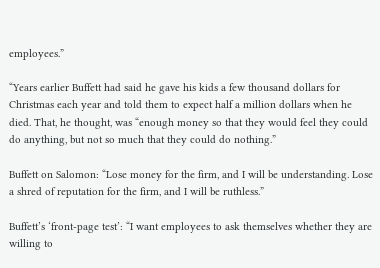employees.”

“Years earlier Buffett had said he gave his kids a few thousand dollars for Christmas each year and told them to expect half a million dollars when he died. That, he thought, was “enough money so that they would feel they could do anything, but not so much that they could do nothing.”

Buffett on Salomon: “Lose money for the firm, and I will be understanding. Lose a shred of reputation for the firm, and I will be ruthless.”

Buffett’s ‘front-page test’: “I want employees to ask themselves whether they are willing to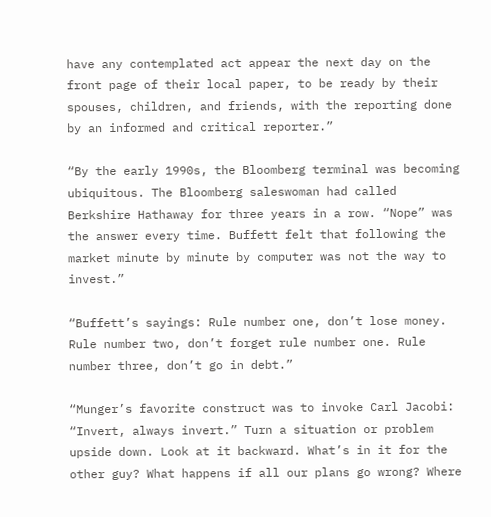have any contemplated act appear the next day on the front page of their local paper, to be ready by their spouses, children, and friends, with the reporting done by an informed and critical reporter.”

“By the early 1990s, the Bloomberg terminal was becoming ubiquitous. The Bloomberg saleswoman had called Berkshire Hathaway for three years in a row. “Nope” was the answer every time. Buffett felt that following the market minute by minute by computer was not the way to invest.”

“Buffett’s sayings: Rule number one, don’t lose money. Rule number two, don’t forget rule number one. Rule number three, don’t go in debt.”

“Munger’s favorite construct was to invoke Carl Jacobi: “Invert, always invert.” Turn a situation or problem upside down. Look at it backward. What’s in it for the other guy? What happens if all our plans go wrong? Where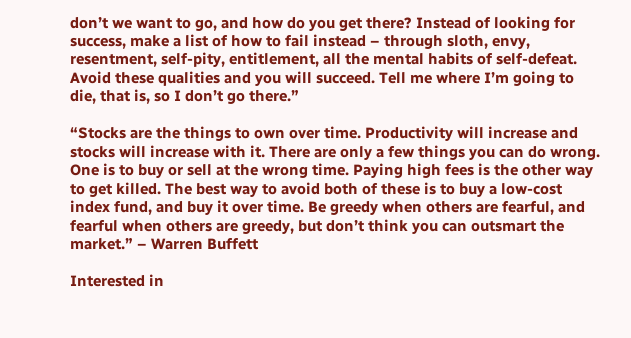don’t we want to go, and how do you get there? Instead of looking for success, make a list of how to fail instead – through sloth, envy, resentment, self-pity, entitlement, all the mental habits of self-defeat. Avoid these qualities and you will succeed. Tell me where I’m going to die, that is, so I don’t go there.”

“Stocks are the things to own over time. Productivity will increase and stocks will increase with it. There are only a few things you can do wrong. One is to buy or sell at the wrong time. Paying high fees is the other way to get killed. The best way to avoid both of these is to buy a low-cost index fund, and buy it over time. Be greedy when others are fearful, and fearful when others are greedy, but don’t think you can outsmart the market.” – Warren Buffett

Interested in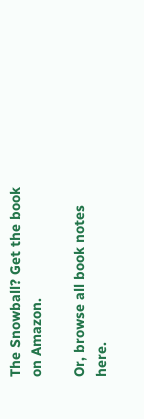The Snowball? Get the book on Amazon.

Or, browse all book notes here.